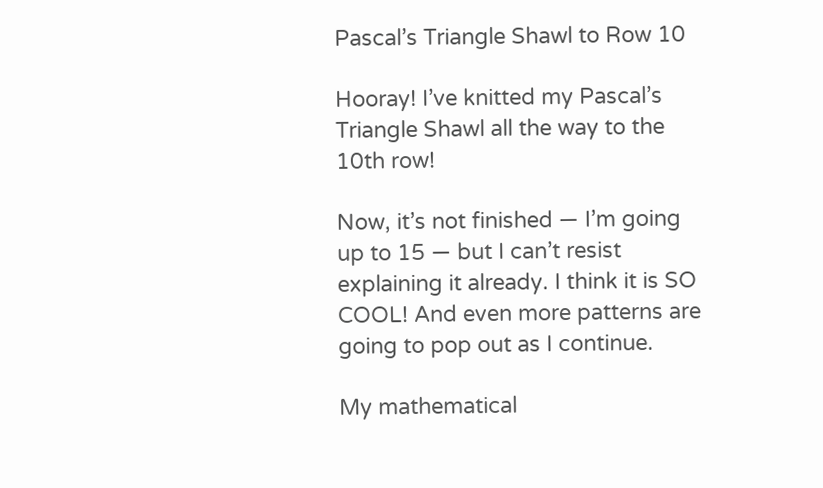Pascal’s Triangle Shawl to Row 10

Hooray! I’ve knitted my Pascal’s Triangle Shawl all the way to the 10th row!

Now, it’s not finished — I’m going up to 15 — but I can’t resist explaining it already. I think it is SO COOL! And even more patterns are going to pop out as I continue.

My mathematical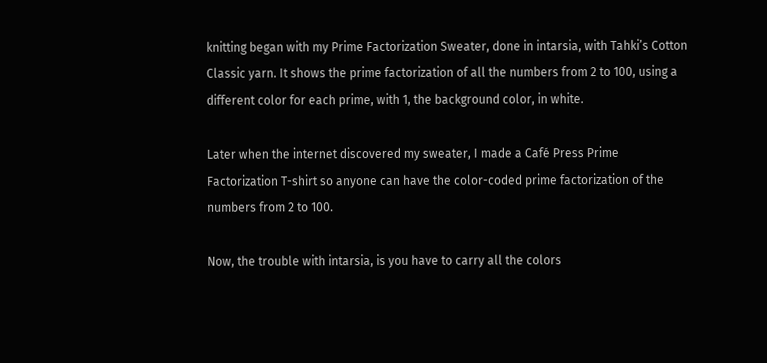knitting began with my Prime Factorization Sweater, done in intarsia, with Tahki’s Cotton Classic yarn. It shows the prime factorization of all the numbers from 2 to 100, using a different color for each prime, with 1, the background color, in white.

Later when the internet discovered my sweater, I made a Café Press Prime Factorization T-shirt so anyone can have the color-coded prime factorization of the numbers from 2 to 100.

Now, the trouble with intarsia, is you have to carry all the colors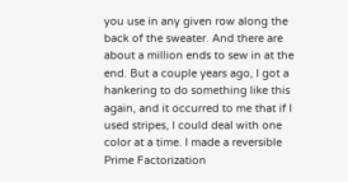you use in any given row along the back of the sweater. And there are about a million ends to sew in at the end. But a couple years ago, I got a hankering to do something like this again, and it occurred to me that if I used stripes, I could deal with one color at a time. I made a reversible Prime Factorization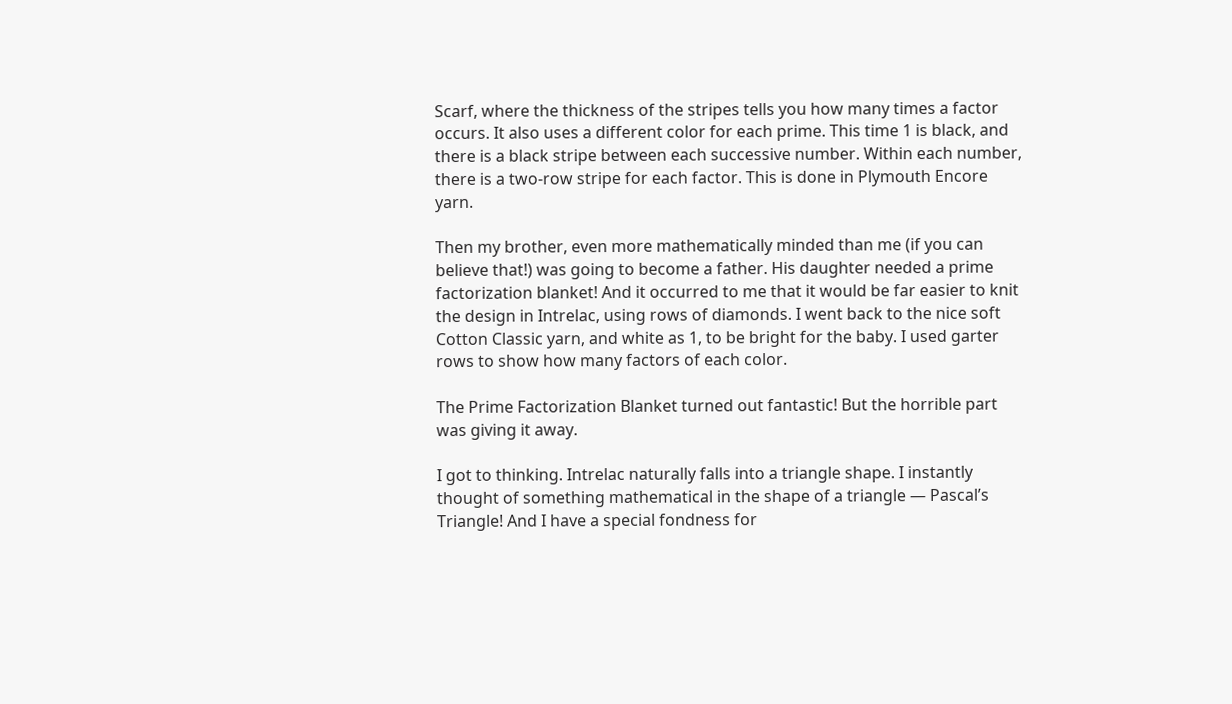Scarf, where the thickness of the stripes tells you how many times a factor occurs. It also uses a different color for each prime. This time 1 is black, and there is a black stripe between each successive number. Within each number, there is a two-row stripe for each factor. This is done in Plymouth Encore yarn.

Then my brother, even more mathematically minded than me (if you can believe that!) was going to become a father. His daughter needed a prime factorization blanket! And it occurred to me that it would be far easier to knit the design in Intrelac, using rows of diamonds. I went back to the nice soft Cotton Classic yarn, and white as 1, to be bright for the baby. I used garter rows to show how many factors of each color.

The Prime Factorization Blanket turned out fantastic! But the horrible part was giving it away.

I got to thinking. Intrelac naturally falls into a triangle shape. I instantly thought of something mathematical in the shape of a triangle — Pascal’s Triangle! And I have a special fondness for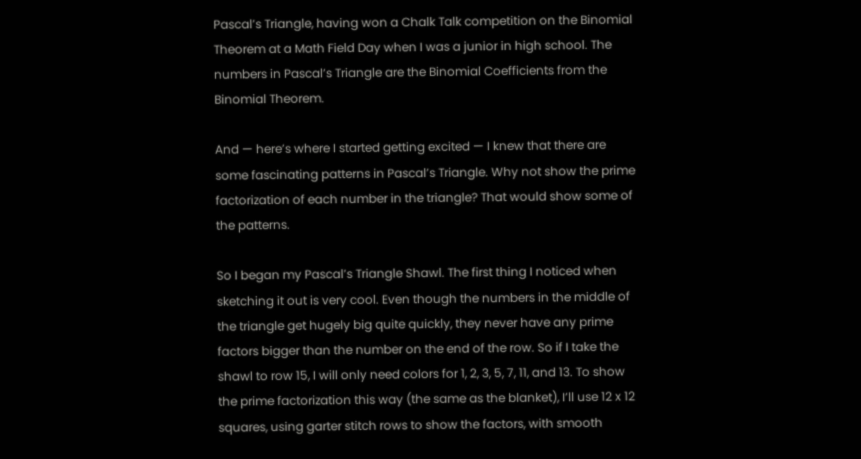Pascal’s Triangle, having won a Chalk Talk competition on the Binomial Theorem at a Math Field Day when I was a junior in high school. The numbers in Pascal’s Triangle are the Binomial Coefficients from the Binomial Theorem.

And — here’s where I started getting excited — I knew that there are some fascinating patterns in Pascal’s Triangle. Why not show the prime factorization of each number in the triangle? That would show some of the patterns.

So I began my Pascal’s Triangle Shawl. The first thing I noticed when sketching it out is very cool. Even though the numbers in the middle of the triangle get hugely big quite quickly, they never have any prime factors bigger than the number on the end of the row. So if I take the shawl to row 15, I will only need colors for 1, 2, 3, 5, 7, 11, and 13. To show the prime factorization this way (the same as the blanket), I’ll use 12 x 12 squares, using garter stitch rows to show the factors, with smooth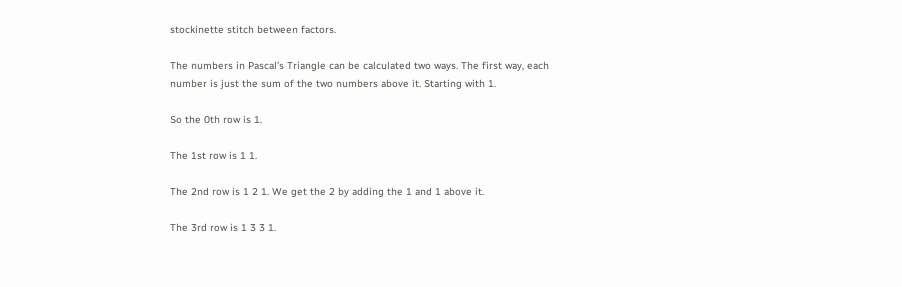stockinette stitch between factors.

The numbers in Pascal’s Triangle can be calculated two ways. The first way, each number is just the sum of the two numbers above it. Starting with 1.

So the 0th row is 1.

The 1st row is 1 1.

The 2nd row is 1 2 1. We get the 2 by adding the 1 and 1 above it.

The 3rd row is 1 3 3 1.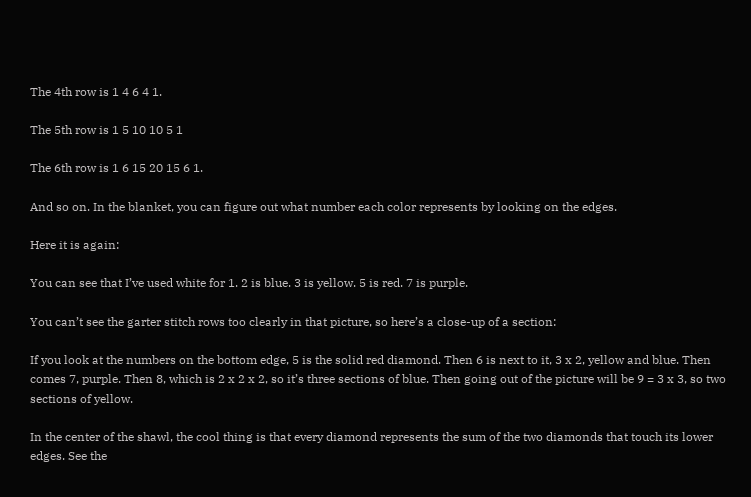The 4th row is 1 4 6 4 1.

The 5th row is 1 5 10 10 5 1

The 6th row is 1 6 15 20 15 6 1.

And so on. In the blanket, you can figure out what number each color represents by looking on the edges.

Here it is again:

You can see that I’ve used white for 1. 2 is blue. 3 is yellow. 5 is red. 7 is purple.

You can’t see the garter stitch rows too clearly in that picture, so here’s a close-up of a section:

If you look at the numbers on the bottom edge, 5 is the solid red diamond. Then 6 is next to it, 3 x 2, yellow and blue. Then comes 7, purple. Then 8, which is 2 x 2 x 2, so it’s three sections of blue. Then going out of the picture will be 9 = 3 x 3, so two sections of yellow.

In the center of the shawl, the cool thing is that every diamond represents the sum of the two diamonds that touch its lower edges. See the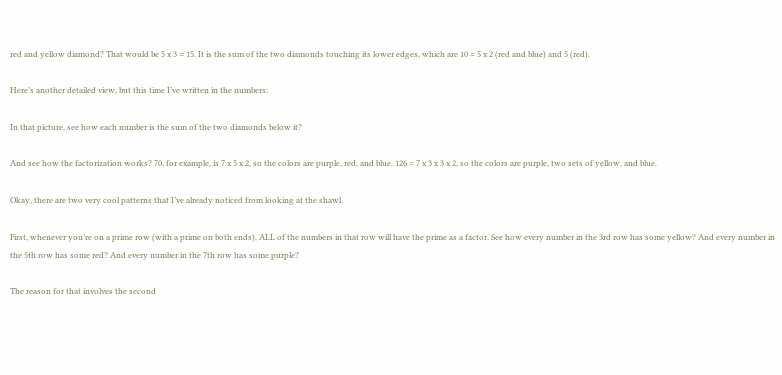red and yellow diamond? That would be 5 x 3 = 15. It is the sum of the two diamonds touching its lower edges, which are 10 = 5 x 2 (red and blue) and 5 (red).

Here’s another detailed view, but this time I’ve written in the numbers:

In that picture, see how each number is the sum of the two diamonds below it?

And see how the factorization works? 70, for example, is 7 x 5 x 2, so the colors are purple, red, and blue. 126 = 7 x 3 x 3 x 2, so the colors are purple, two sets of yellow, and blue.

Okay, there are two very cool patterns that I’ve already noticed from looking at the shawl.

First, whenever you’re on a prime row (with a prime on both ends), ALL of the numbers in that row will have the prime as a factor. See how every number in the 3rd row has some yellow? And every number in the 5th row has some red? And every number in the 7th row has some purple?

The reason for that involves the second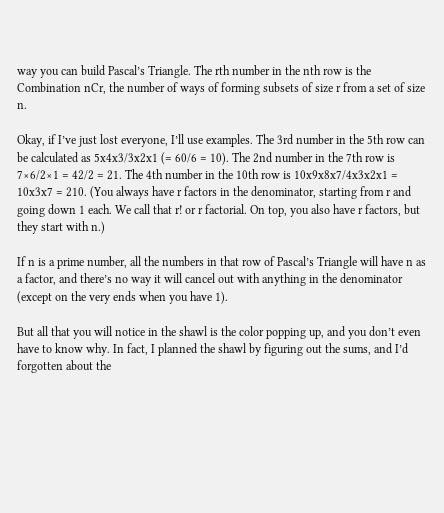way you can build Pascal’s Triangle. The rth number in the nth row is the Combination nCr, the number of ways of forming subsets of size r from a set of size n.

Okay, if I’ve just lost everyone, I’ll use examples. The 3rd number in the 5th row can be calculated as 5x4x3/3x2x1 (= 60/6 = 10). The 2nd number in the 7th row is 7×6/2×1 = 42/2 = 21. The 4th number in the 10th row is 10x9x8x7/4x3x2x1 = 10x3x7 = 210. (You always have r factors in the denominator, starting from r and going down 1 each. We call that r! or r factorial. On top, you also have r factors, but they start with n.)

If n is a prime number, all the numbers in that row of Pascal’s Triangle will have n as a factor, and there’s no way it will cancel out with anything in the denominator (except on the very ends when you have 1).

But all that you will notice in the shawl is the color popping up, and you don’t even have to know why. In fact, I planned the shawl by figuring out the sums, and I’d forgotten about the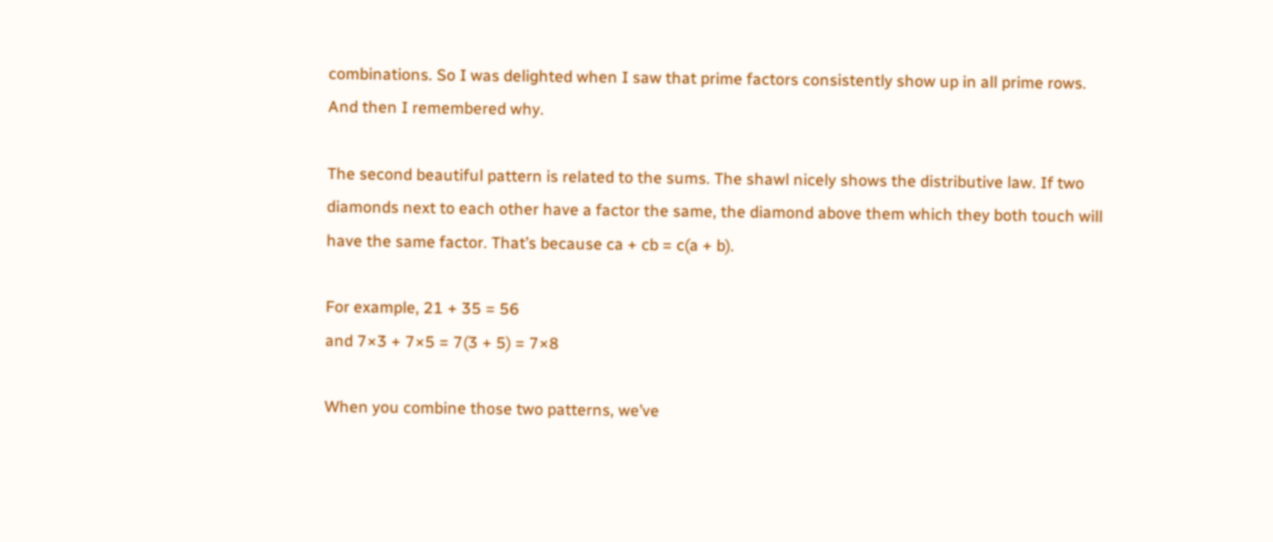combinations. So I was delighted when I saw that prime factors consistently show up in all prime rows. And then I remembered why.

The second beautiful pattern is related to the sums. The shawl nicely shows the distributive law. If two diamonds next to each other have a factor the same, the diamond above them which they both touch will have the same factor. That’s because ca + cb = c(a + b).

For example, 21 + 35 = 56
and 7×3 + 7×5 = 7(3 + 5) = 7×8

When you combine those two patterns, we’ve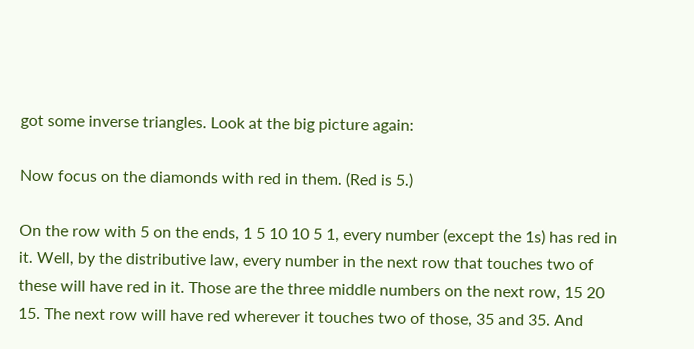got some inverse triangles. Look at the big picture again:

Now focus on the diamonds with red in them. (Red is 5.)

On the row with 5 on the ends, 1 5 10 10 5 1, every number (except the 1s) has red in it. Well, by the distributive law, every number in the next row that touches two of these will have red in it. Those are the three middle numbers on the next row, 15 20 15. The next row will have red wherever it touches two of those, 35 and 35. And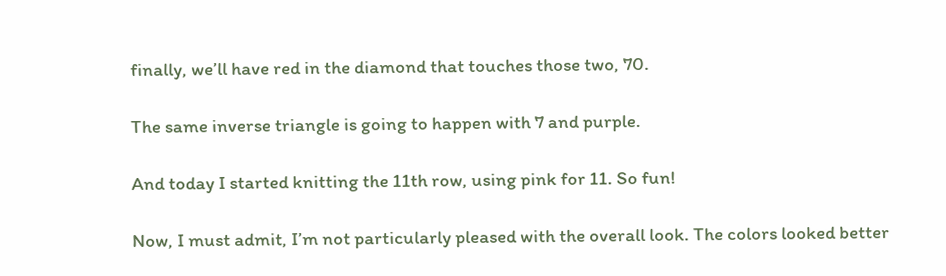finally, we’ll have red in the diamond that touches those two, 70.

The same inverse triangle is going to happen with 7 and purple.

And today I started knitting the 11th row, using pink for 11. So fun!

Now, I must admit, I’m not particularly pleased with the overall look. The colors looked better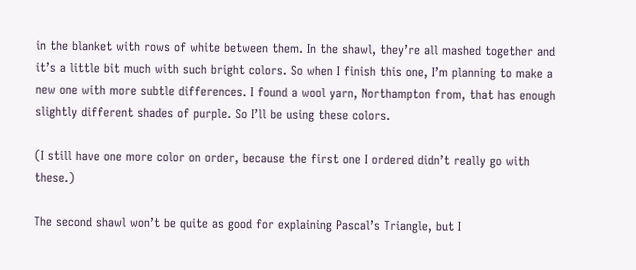in the blanket with rows of white between them. In the shawl, they’re all mashed together and it’s a little bit much with such bright colors. So when I finish this one, I’m planning to make a new one with more subtle differences. I found a wool yarn, Northampton from, that has enough slightly different shades of purple. So I’ll be using these colors.

(I still have one more color on order, because the first one I ordered didn’t really go with these.)

The second shawl won’t be quite as good for explaining Pascal’s Triangle, but I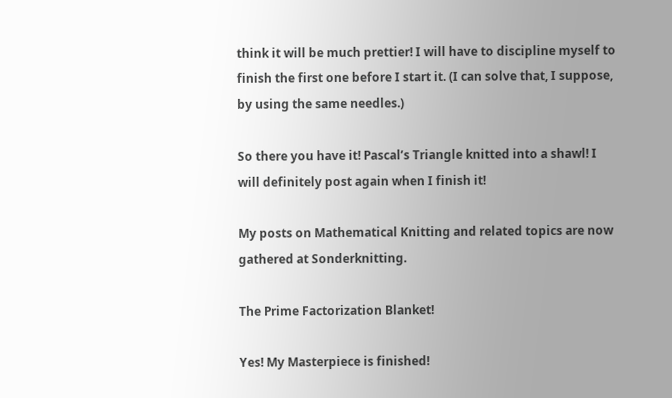think it will be much prettier! I will have to discipline myself to finish the first one before I start it. (I can solve that, I suppose, by using the same needles.)

So there you have it! Pascal’s Triangle knitted into a shawl! I will definitely post again when I finish it!

My posts on Mathematical Knitting and related topics are now gathered at Sonderknitting.

The Prime Factorization Blanket!

Yes! My Masterpiece is finished!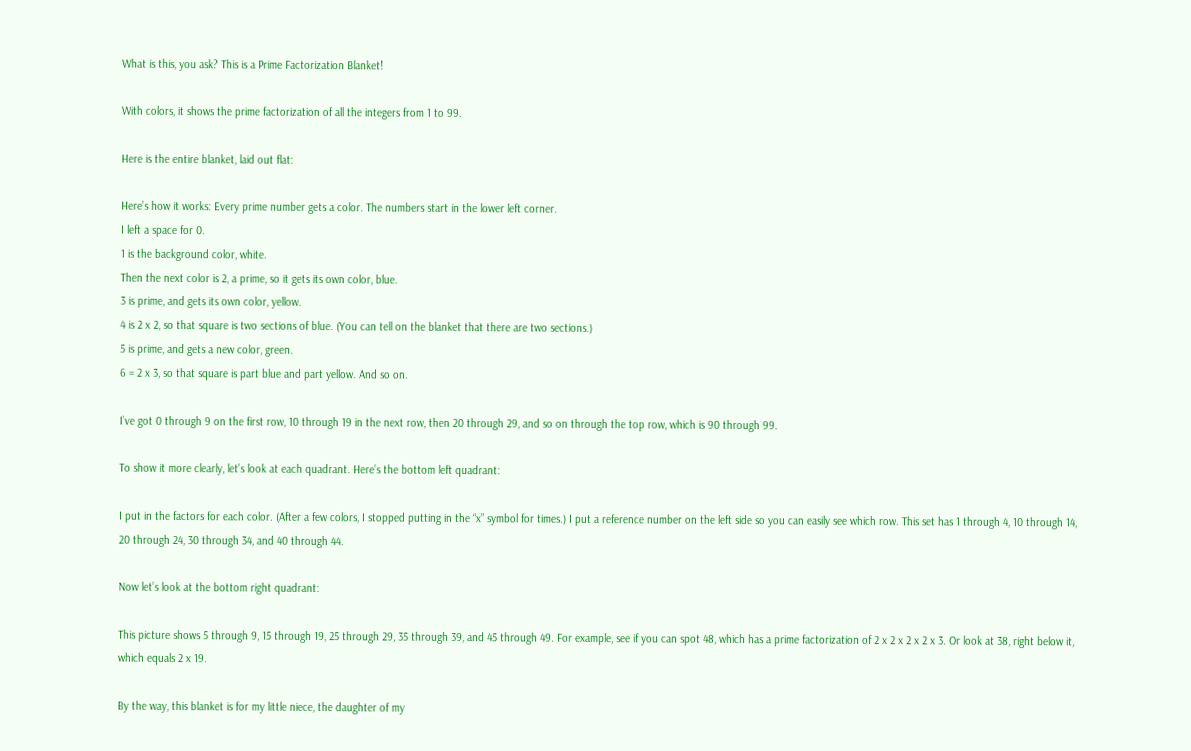What is this, you ask? This is a Prime Factorization Blanket!

With colors, it shows the prime factorization of all the integers from 1 to 99.

Here is the entire blanket, laid out flat:

Here’s how it works: Every prime number gets a color. The numbers start in the lower left corner.
I left a space for 0.
1 is the background color, white.
Then the next color is 2, a prime, so it gets its own color, blue.
3 is prime, and gets its own color, yellow.
4 is 2 x 2, so that square is two sections of blue. (You can tell on the blanket that there are two sections.)
5 is prime, and gets a new color, green.
6 = 2 x 3, so that square is part blue and part yellow. And so on.

I’ve got 0 through 9 on the first row, 10 through 19 in the next row, then 20 through 29, and so on through the top row, which is 90 through 99.

To show it more clearly, let’s look at each quadrant. Here’s the bottom left quadrant:

I put in the factors for each color. (After a few colors, I stopped putting in the “x” symbol for times.) I put a reference number on the left side so you can easily see which row. This set has 1 through 4, 10 through 14, 20 through 24, 30 through 34, and 40 through 44.

Now let’s look at the bottom right quadrant:

This picture shows 5 through 9, 15 through 19, 25 through 29, 35 through 39, and 45 through 49. For example, see if you can spot 48, which has a prime factorization of 2 x 2 x 2 x 2 x 3. Or look at 38, right below it, which equals 2 x 19.

By the way, this blanket is for my little niece, the daughter of my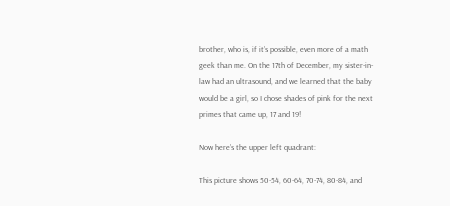brother, who is, if it’s possible, even more of a math geek than me. On the 17th of December, my sister-in-law had an ultrasound, and we learned that the baby would be a girl, so I chose shades of pink for the next primes that came up, 17 and 19!

Now here’s the upper left quadrant:

This picture shows 50-54, 60-64, 70-74, 80-84, and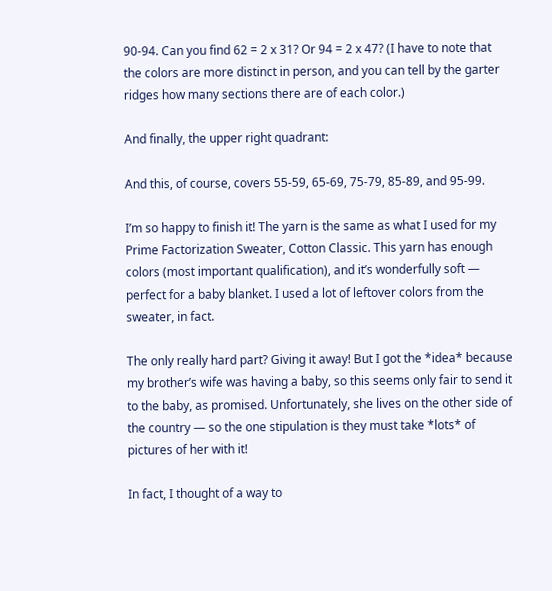90-94. Can you find 62 = 2 x 31? Or 94 = 2 x 47? (I have to note that the colors are more distinct in person, and you can tell by the garter ridges how many sections there are of each color.)

And finally, the upper right quadrant:

And this, of course, covers 55-59, 65-69, 75-79, 85-89, and 95-99.

I’m so happy to finish it! The yarn is the same as what I used for my Prime Factorization Sweater, Cotton Classic. This yarn has enough colors (most important qualification), and it’s wonderfully soft — perfect for a baby blanket. I used a lot of leftover colors from the sweater, in fact.

The only really hard part? Giving it away! But I got the *idea* because my brother’s wife was having a baby, so this seems only fair to send it to the baby, as promised. Unfortunately, she lives on the other side of the country — so the one stipulation is they must take *lots* of pictures of her with it!

In fact, I thought of a way to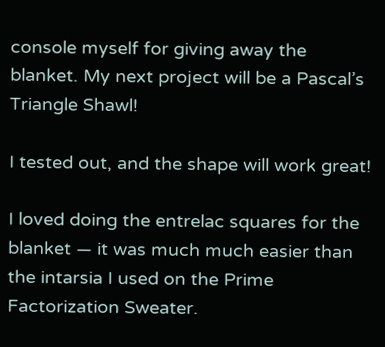console myself for giving away the blanket. My next project will be a Pascal’s Triangle Shawl!

I tested out, and the shape will work great!

I loved doing the entrelac squares for the blanket — it was much much easier than the intarsia I used on the Prime Factorization Sweater.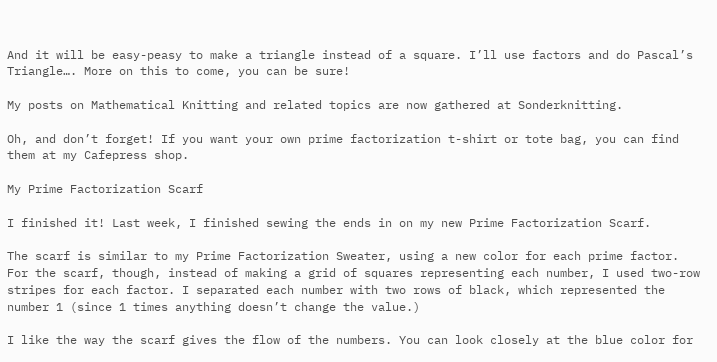And it will be easy-peasy to make a triangle instead of a square. I’ll use factors and do Pascal’s Triangle…. More on this to come, you can be sure!

My posts on Mathematical Knitting and related topics are now gathered at Sonderknitting.

Oh, and don’t forget! If you want your own prime factorization t-shirt or tote bag, you can find them at my Cafepress shop.

My Prime Factorization Scarf

I finished it! Last week, I finished sewing the ends in on my new Prime Factorization Scarf.

The scarf is similar to my Prime Factorization Sweater, using a new color for each prime factor. For the scarf, though, instead of making a grid of squares representing each number, I used two-row stripes for each factor. I separated each number with two rows of black, which represented the number 1 (since 1 times anything doesn’t change the value.)

I like the way the scarf gives the flow of the numbers. You can look closely at the blue color for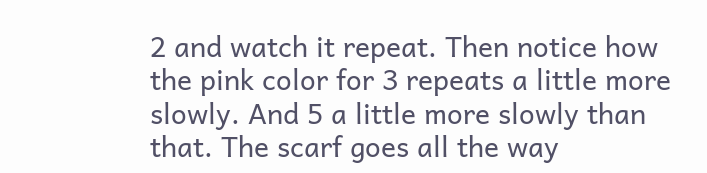2 and watch it repeat. Then notice how the pink color for 3 repeats a little more slowly. And 5 a little more slowly than that. The scarf goes all the way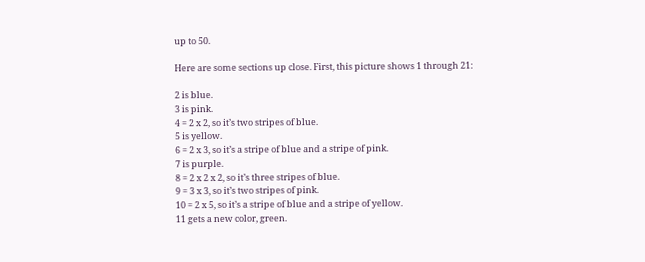up to 50.

Here are some sections up close. First, this picture shows 1 through 21:

2 is blue.
3 is pink.
4 = 2 x 2, so it’s two stripes of blue.
5 is yellow.
6 = 2 x 3, so it’s a stripe of blue and a stripe of pink.
7 is purple.
8 = 2 x 2 x 2, so it’s three stripes of blue.
9 = 3 x 3, so it’s two stripes of pink.
10 = 2 x 5, so it’s a stripe of blue and a stripe of yellow.
11 gets a new color, green.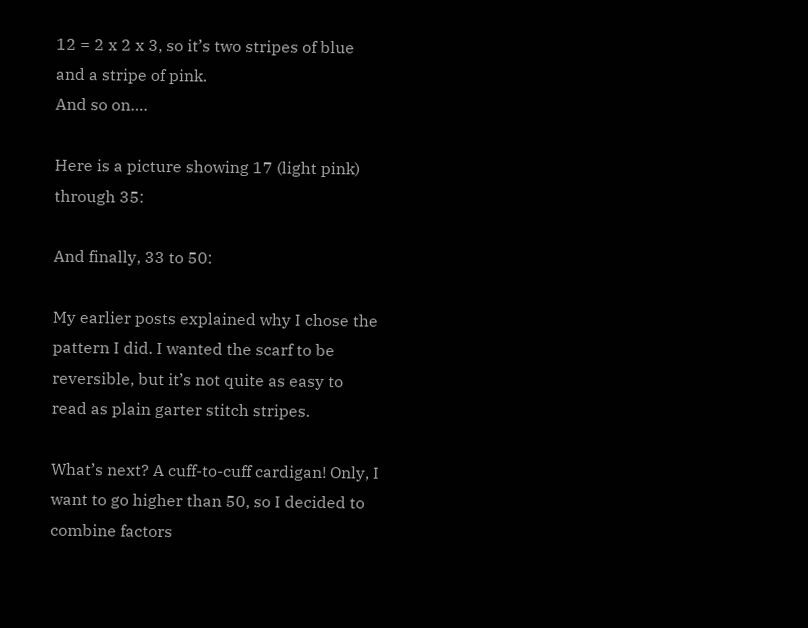12 = 2 x 2 x 3, so it’s two stripes of blue and a stripe of pink.
And so on….

Here is a picture showing 17 (light pink) through 35:

And finally, 33 to 50:

My earlier posts explained why I chose the pattern I did. I wanted the scarf to be reversible, but it’s not quite as easy to read as plain garter stitch stripes.

What’s next? A cuff-to-cuff cardigan! Only, I want to go higher than 50, so I decided to combine factors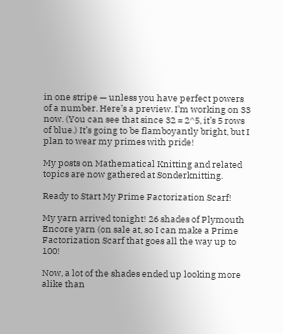in one stripe — unless you have perfect powers of a number. Here’s a preview. I’m working on 33 now. (You can see that since 32 = 2^5, it’s 5 rows of blue.) It’s going to be flamboyantly bright, but I plan to wear my primes with pride!

My posts on Mathematical Knitting and related topics are now gathered at Sonderknitting.

Ready to Start My Prime Factorization Scarf!

My yarn arrived tonight! 26 shades of Plymouth Encore yarn (on sale at, so I can make a Prime Factorization Scarf that goes all the way up to 100!

Now, a lot of the shades ended up looking more alike than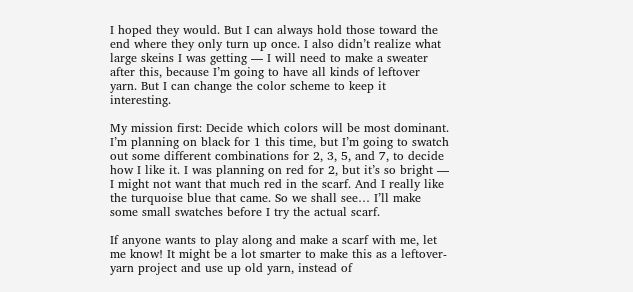I hoped they would. But I can always hold those toward the end where they only turn up once. I also didn’t realize what large skeins I was getting — I will need to make a sweater after this, because I’m going to have all kinds of leftover yarn. But I can change the color scheme to keep it interesting.

My mission first: Decide which colors will be most dominant. I’m planning on black for 1 this time, but I’m going to swatch out some different combinations for 2, 3, 5, and 7, to decide how I like it. I was planning on red for 2, but it’s so bright — I might not want that much red in the scarf. And I really like the turquoise blue that came. So we shall see… I’ll make some small swatches before I try the actual scarf.

If anyone wants to play along and make a scarf with me, let me know! It might be a lot smarter to make this as a leftover-yarn project and use up old yarn, instead of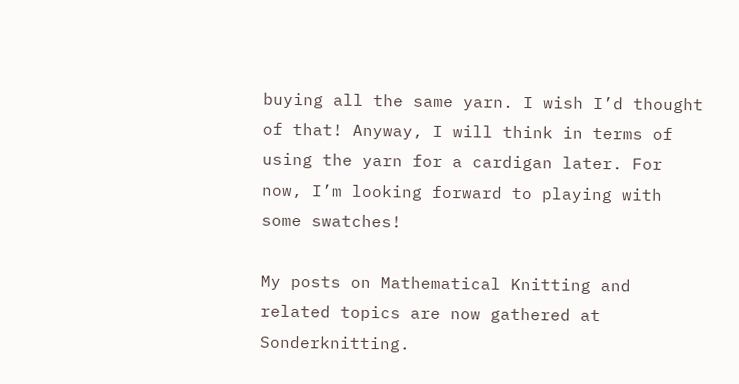buying all the same yarn. I wish I’d thought of that! Anyway, I will think in terms of using the yarn for a cardigan later. For now, I’m looking forward to playing with some swatches!

My posts on Mathematical Knitting and related topics are now gathered at Sonderknitting.